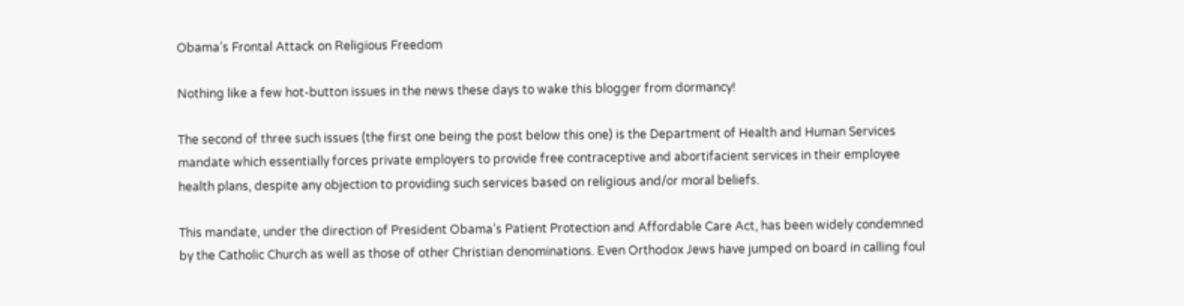Obama’s Frontal Attack on Religious Freedom

Nothing like a few hot-button issues in the news these days to wake this blogger from dormancy!

The second of three such issues (the first one being the post below this one) is the Department of Health and Human Services mandate which essentially forces private employers to provide free contraceptive and abortifacient services in their employee health plans, despite any objection to providing such services based on religious and/or moral beliefs.

This mandate, under the direction of President Obama’s Patient Protection and Affordable Care Act, has been widely condemned by the Catholic Church as well as those of other Christian denominations. Even Orthodox Jews have jumped on board in calling foul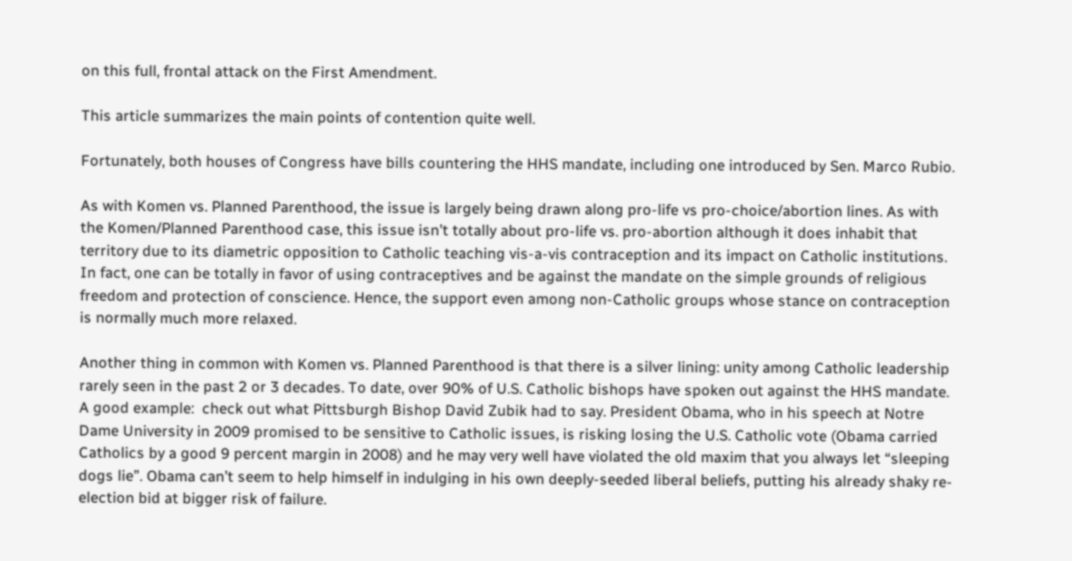on this full, frontal attack on the First Amendment.

This article summarizes the main points of contention quite well.

Fortunately, both houses of Congress have bills countering the HHS mandate, including one introduced by Sen. Marco Rubio.

As with Komen vs. Planned Parenthood, the issue is largely being drawn along pro-life vs pro-choice/abortion lines. As with the Komen/Planned Parenthood case, this issue isn’t totally about pro-life vs. pro-abortion although it does inhabit that territory due to its diametric opposition to Catholic teaching vis-a-vis contraception and its impact on Catholic institutions. In fact, one can be totally in favor of using contraceptives and be against the mandate on the simple grounds of religious freedom and protection of conscience. Hence, the support even among non-Catholic groups whose stance on contraception is normally much more relaxed.

Another thing in common with Komen vs. Planned Parenthood is that there is a silver lining: unity among Catholic leadership rarely seen in the past 2 or 3 decades. To date, over 90% of U.S. Catholic bishops have spoken out against the HHS mandate. A good example:  check out what Pittsburgh Bishop David Zubik had to say. President Obama, who in his speech at Notre Dame University in 2009 promised to be sensitive to Catholic issues, is risking losing the U.S. Catholic vote (Obama carried Catholics by a good 9 percent margin in 2008) and he may very well have violated the old maxim that you always let “sleeping dogs lie”. Obama can’t seem to help himself in indulging in his own deeply-seeded liberal beliefs, putting his already shaky re-election bid at bigger risk of failure.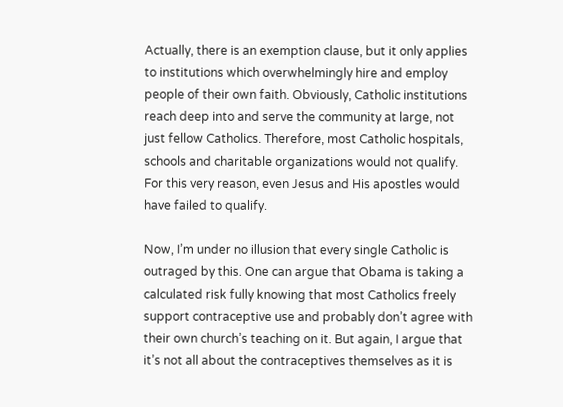Actually, there is an exemption clause, but it only applies to institutions which overwhelmingly hire and employ people of their own faith. Obviously, Catholic institutions reach deep into and serve the community at large, not just fellow Catholics. Therefore, most Catholic hospitals, schools and charitable organizations would not qualify. For this very reason, even Jesus and His apostles would have failed to qualify.

Now, I’m under no illusion that every single Catholic is outraged by this. One can argue that Obama is taking a calculated risk fully knowing that most Catholics freely support contraceptive use and probably don’t agree with their own church’s teaching on it. But again, I argue that it’s not all about the contraceptives themselves as it is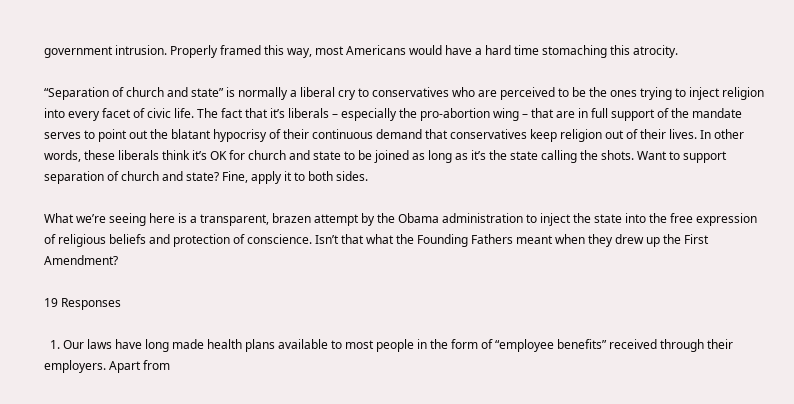government intrusion. Properly framed this way, most Americans would have a hard time stomaching this atrocity.

“Separation of church and state” is normally a liberal cry to conservatives who are perceived to be the ones trying to inject religion into every facet of civic life. The fact that it’s liberals – especially the pro-abortion wing – that are in full support of the mandate serves to point out the blatant hypocrisy of their continuous demand that conservatives keep religion out of their lives. In other words, these liberals think it’s OK for church and state to be joined as long as it’s the state calling the shots. Want to support separation of church and state? Fine, apply it to both sides.

What we’re seeing here is a transparent, brazen attempt by the Obama administration to inject the state into the free expression of religious beliefs and protection of conscience. Isn’t that what the Founding Fathers meant when they drew up the First Amendment?

19 Responses

  1. Our laws have long made health plans available to most people in the form of “employee benefits” received through their employers. Apart from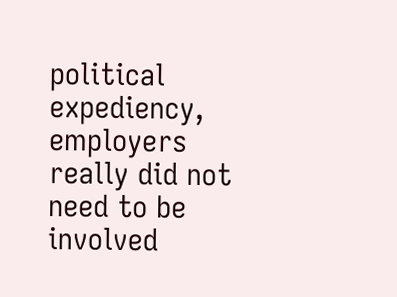political expediency, employers really did not need to be involved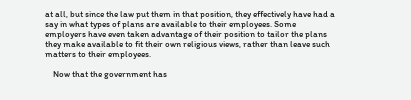at all, but since the law put them in that position, they effectively have had a say in what types of plans are available to their employees. Some employers have even taken advantage of their position to tailor the plans they make available to fit their own religious views, rather than leave such matters to their employees.

    Now that the government has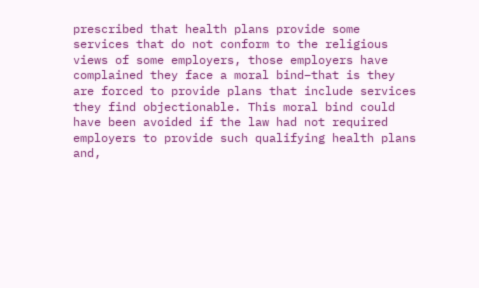prescribed that health plans provide some services that do not conform to the religious views of some employers, those employers have complained they face a moral bind–that is they are forced to provide plans that include services they find objectionable. This moral bind could have been avoided if the law had not required employers to provide such qualifying health plans and,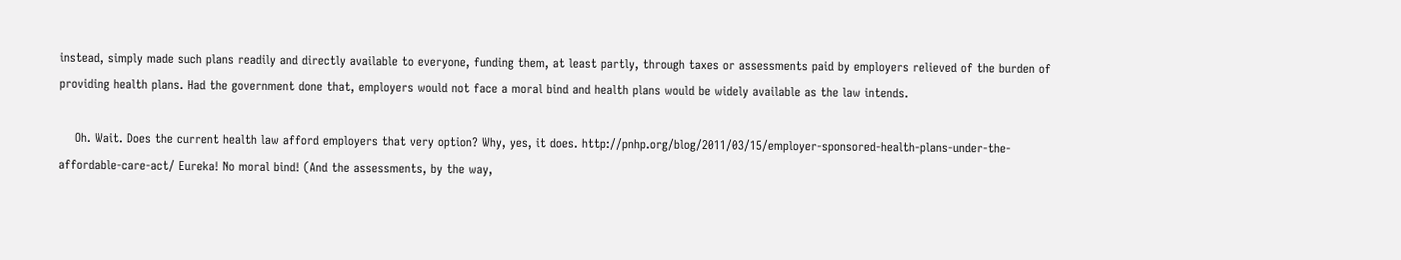instead, simply made such plans readily and directly available to everyone, funding them, at least partly, through taxes or assessments paid by employers relieved of the burden of providing health plans. Had the government done that, employers would not face a moral bind and health plans would be widely available as the law intends.

    Oh. Wait. Does the current health law afford employers that very option? Why, yes, it does. http://pnhp.org/blog/2011/03/15/employer-sponsored-health-plans-under-the-affordable-care-act/ Eureka! No moral bind! (And the assessments, by the way,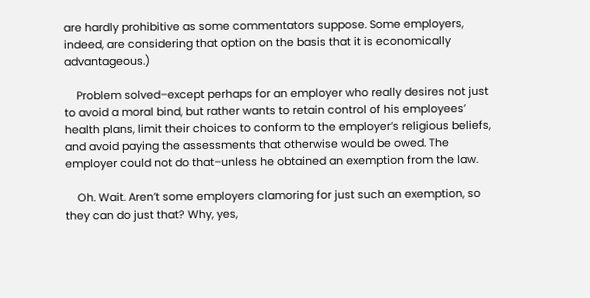are hardly prohibitive as some commentators suppose. Some employers, indeed, are considering that option on the basis that it is economically advantageous.)

    Problem solved–except perhaps for an employer who really desires not just to avoid a moral bind, but rather wants to retain control of his employees’ health plans, limit their choices to conform to the employer’s religious beliefs, and avoid paying the assessments that otherwise would be owed. The employer could not do that–unless he obtained an exemption from the law.

    Oh. Wait. Aren’t some employers clamoring for just such an exemption, so they can do just that? Why, yes,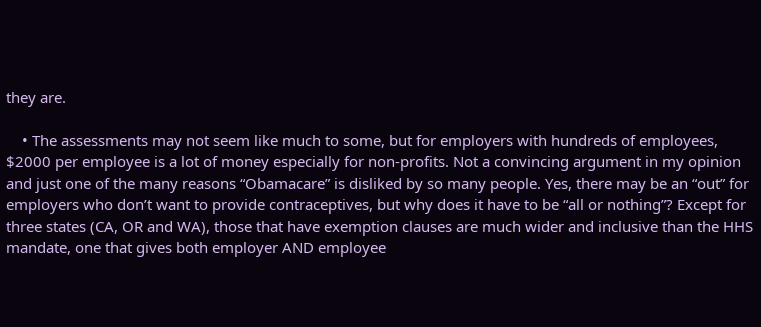they are.

    • The assessments may not seem like much to some, but for employers with hundreds of employees, $2000 per employee is a lot of money especially for non-profits. Not a convincing argument in my opinion and just one of the many reasons “Obamacare” is disliked by so many people. Yes, there may be an “out” for employers who don’t want to provide contraceptives, but why does it have to be “all or nothing”? Except for three states (CA, OR and WA), those that have exemption clauses are much wider and inclusive than the HHS mandate, one that gives both employer AND employee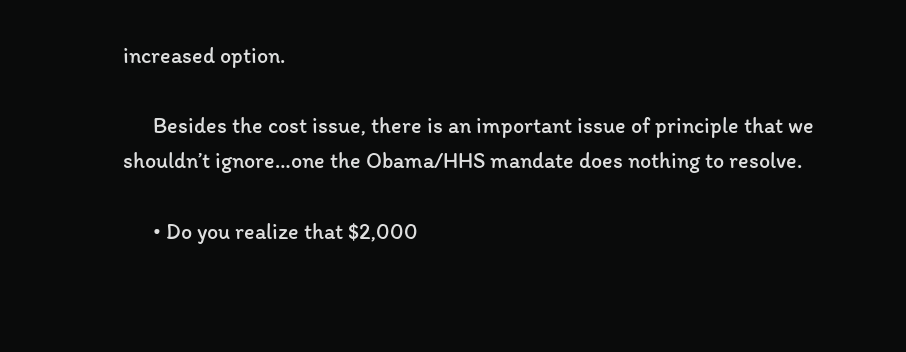increased option.

      Besides the cost issue, there is an important issue of principle that we shouldn’t ignore…one the Obama/HHS mandate does nothing to resolve.

      • Do you realize that $2,000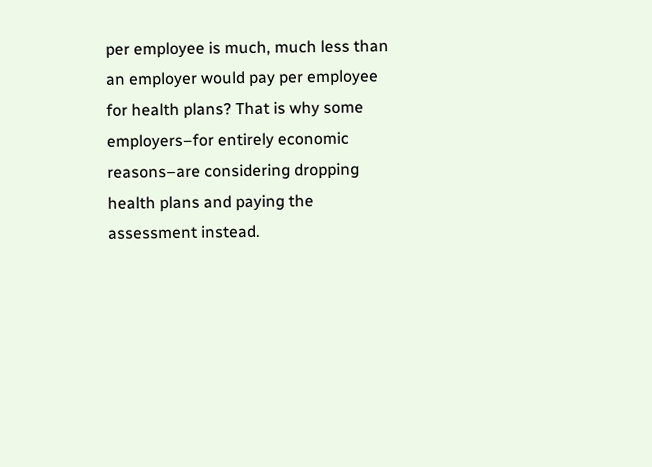per employee is much, much less than an employer would pay per employee for health plans? That is why some employers–for entirely economic reasons–are considering dropping health plans and paying the assessment instead.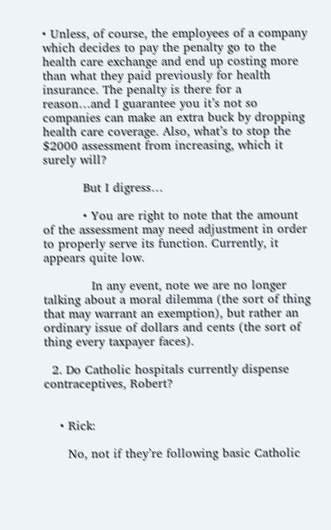• Unless, of course, the employees of a company which decides to pay the penalty go to the health care exchange and end up costing more than what they paid previously for health insurance. The penalty is there for a reason…and I guarantee you it’s not so companies can make an extra buck by dropping health care coverage. Also, what’s to stop the $2000 assessment from increasing, which it surely will?

          But I digress…

          • You are right to note that the amount of the assessment may need adjustment in order to properly serve its function. Currently, it appears quite low.

            In any event, note we are no longer talking about a moral dilemma (the sort of thing that may warrant an exemption), but rather an ordinary issue of dollars and cents (the sort of thing every taxpayer faces).

  2. Do Catholic hospitals currently dispense contraceptives, Robert?


    • Rick:

      No, not if they’re following basic Catholic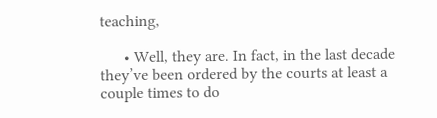teaching,

      • Well, they are. In fact, in the last decade they’ve been ordered by the courts at least a couple times to do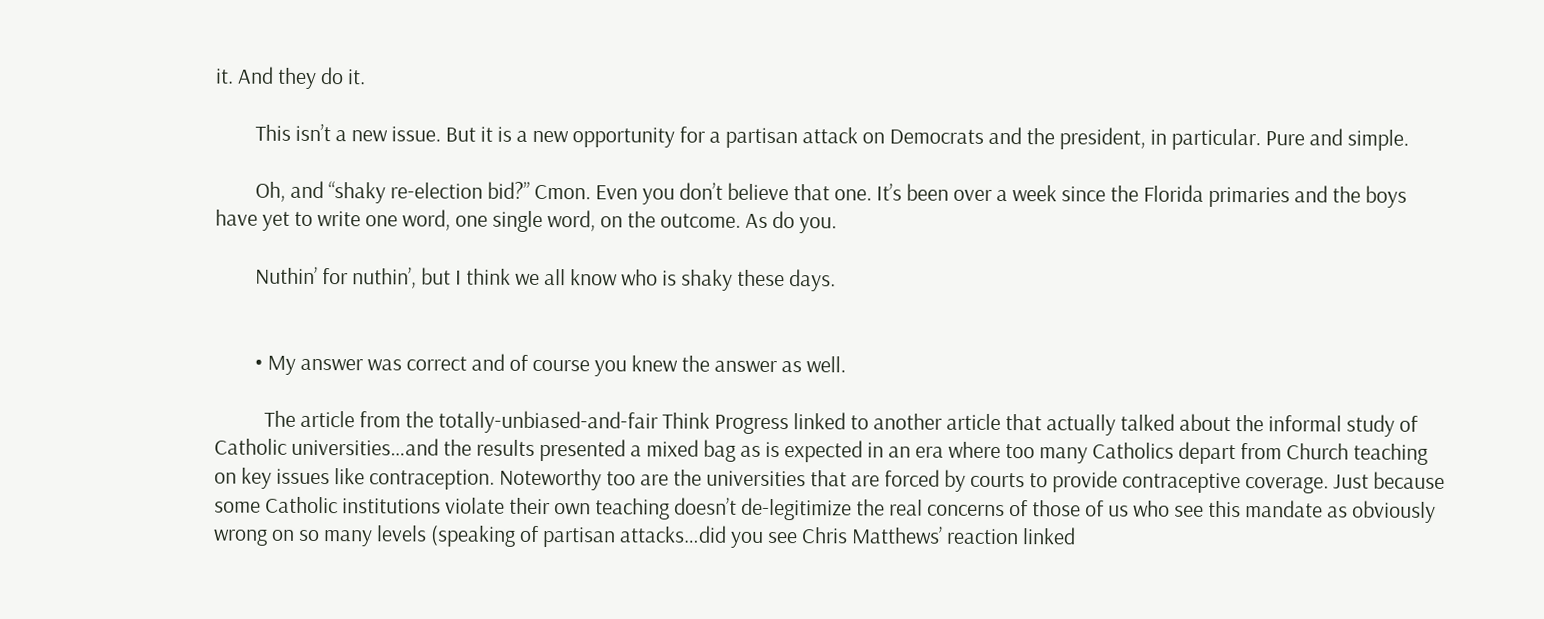it. And they do it.

        This isn’t a new issue. But it is a new opportunity for a partisan attack on Democrats and the president, in particular. Pure and simple.

        Oh, and “shaky re-election bid?” Cmon. Even you don’t believe that one. It’s been over a week since the Florida primaries and the boys have yet to write one word, one single word, on the outcome. As do you.

        Nuthin’ for nuthin’, but I think we all know who is shaky these days.


        • My answer was correct and of course you knew the answer as well.

          The article from the totally-unbiased-and-fair Think Progress linked to another article that actually talked about the informal study of Catholic universities…and the results presented a mixed bag as is expected in an era where too many Catholics depart from Church teaching on key issues like contraception. Noteworthy too are the universities that are forced by courts to provide contraceptive coverage. Just because some Catholic institutions violate their own teaching doesn’t de-legitimize the real concerns of those of us who see this mandate as obviously wrong on so many levels (speaking of partisan attacks…did you see Chris Matthews’ reaction linked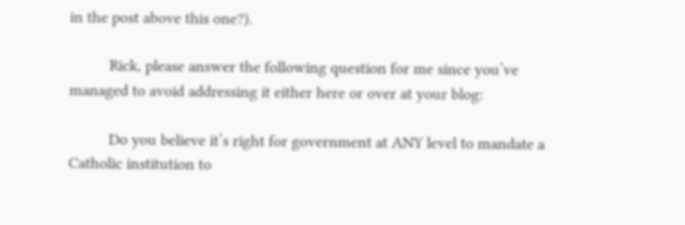in the post above this one?).

          Rick, please answer the following question for me since you’ve managed to avoid addressing it either here or over at your blog:

          Do you believe it’s right for government at ANY level to mandate a Catholic institution to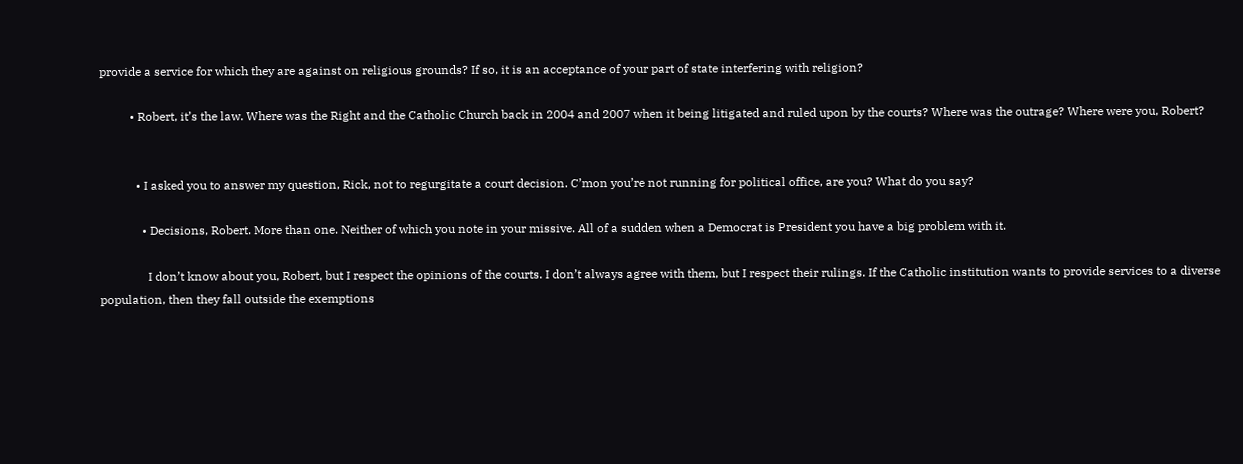provide a service for which they are against on religious grounds? If so, it is an acceptance of your part of state interfering with religion?

          • Robert, it’s the law. Where was the Right and the Catholic Church back in 2004 and 2007 when it being litigated and ruled upon by the courts? Where was the outrage? Where were you, Robert?


            • I asked you to answer my question, Rick, not to regurgitate a court decision. C’mon you’re not running for political office, are you? What do you say?

              • Decisions, Robert. More than one. Neither of which you note in your missive. All of a sudden when a Democrat is President you have a big problem with it.

                I don’t know about you, Robert, but I respect the opinions of the courts. I don’t always agree with them, but I respect their rulings. If the Catholic institution wants to provide services to a diverse population, then they fall outside the exemptions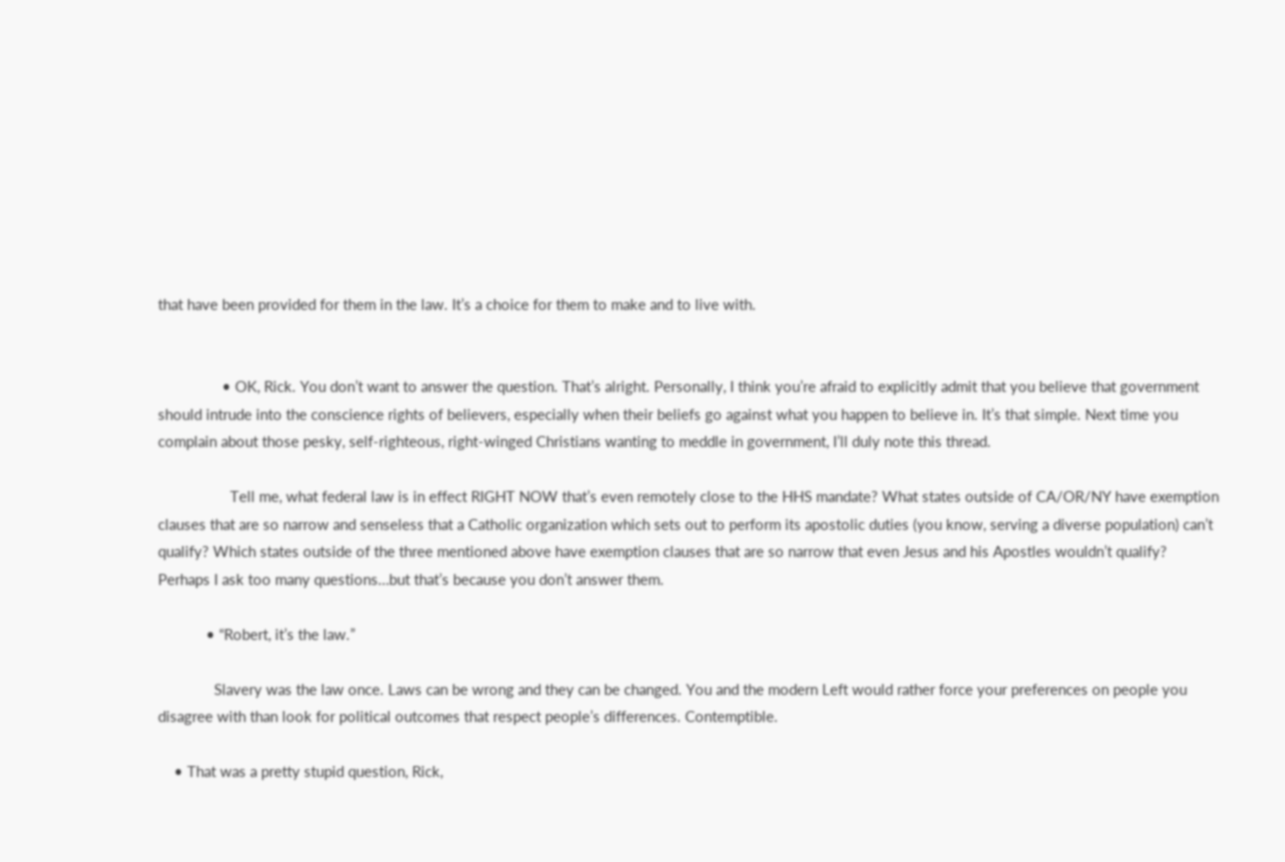that have been provided for them in the law. It’s a choice for them to make and to live with.


                • OK, Rick. You don’t want to answer the question. That’s alright. Personally, I think you’re afraid to explicitly admit that you believe that government should intrude into the conscience rights of believers, especially when their beliefs go against what you happen to believe in. It’s that simple. Next time you complain about those pesky, self-righteous, right-winged Christians wanting to meddle in government, I’ll duly note this thread.

                  Tell me, what federal law is in effect RIGHT NOW that’s even remotely close to the HHS mandate? What states outside of CA/OR/NY have exemption clauses that are so narrow and senseless that a Catholic organization which sets out to perform its apostolic duties (you know, serving a diverse population) can’t qualify? Which states outside of the three mentioned above have exemption clauses that are so narrow that even Jesus and his Apostles wouldn’t qualify? Perhaps I ask too many questions…but that’s because you don’t answer them.

            • “Robert, it’s the law.”

              Slavery was the law once. Laws can be wrong and they can be changed. You and the modern Left would rather force your preferences on people you disagree with than look for political outcomes that respect people’s differences. Contemptible.

    • That was a pretty stupid question, Rick,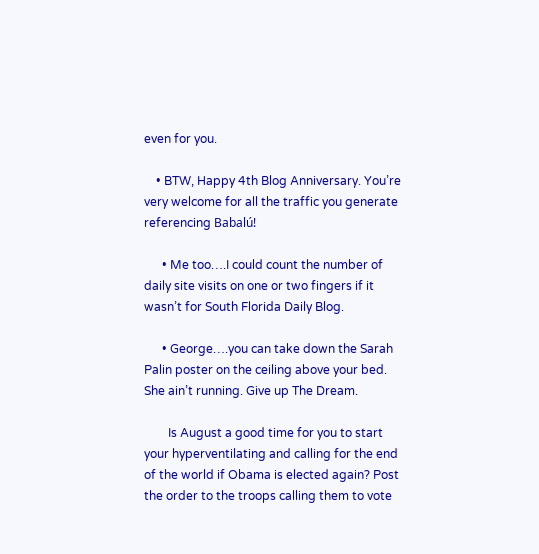even for you.

    • BTW, Happy 4th Blog Anniversary. You’re very welcome for all the traffic you generate referencing Babalú!

      • Me too….I could count the number of daily site visits on one or two fingers if it wasn’t for South Florida Daily Blog.

      • George….you can take down the Sarah Palin poster on the ceiling above your bed. She ain’t running. Give up The Dream.

        Is August a good time for you to start your hyperventilating and calling for the end of the world if Obama is elected again? Post the order to the troops calling them to vote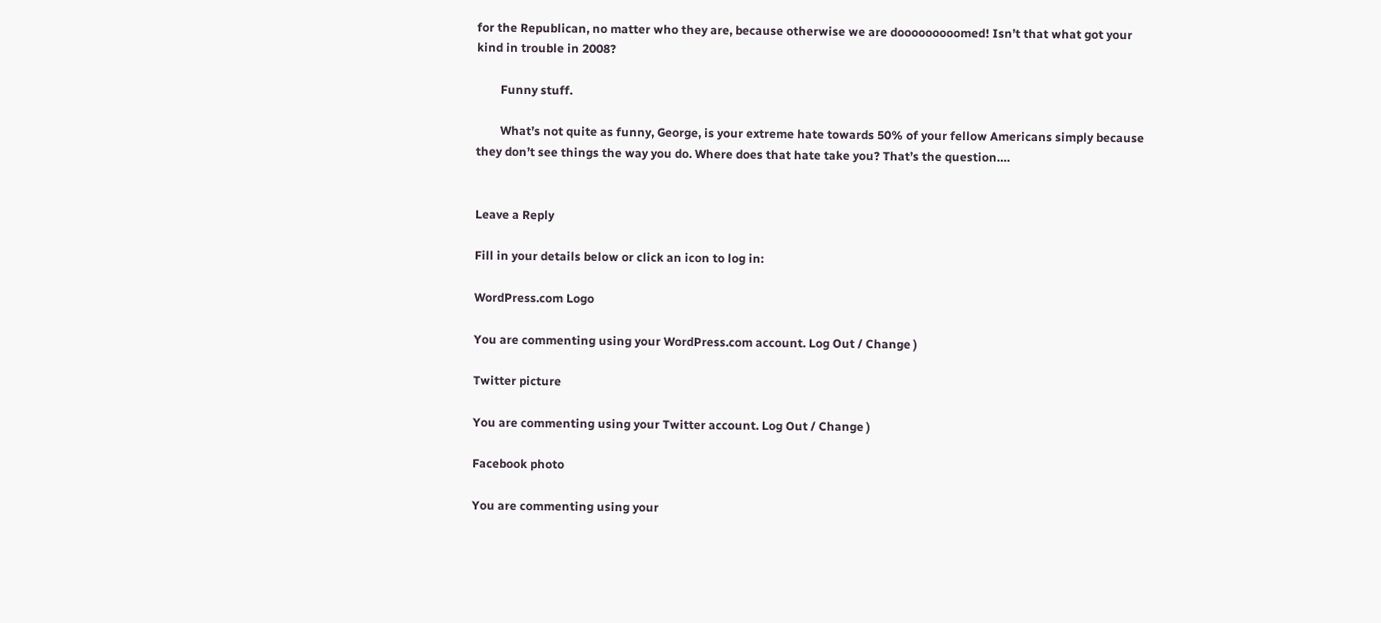for the Republican, no matter who they are, because otherwise we are dooooooooomed! Isn’t that what got your kind in trouble in 2008?

        Funny stuff.

        What’s not quite as funny, George, is your extreme hate towards 50% of your fellow Americans simply because they don’t see things the way you do. Where does that hate take you? That’s the question….


Leave a Reply

Fill in your details below or click an icon to log in:

WordPress.com Logo

You are commenting using your WordPress.com account. Log Out / Change )

Twitter picture

You are commenting using your Twitter account. Log Out / Change )

Facebook photo

You are commenting using your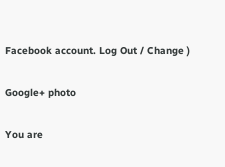Facebook account. Log Out / Change )

Google+ photo

You are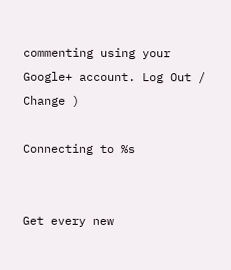commenting using your Google+ account. Log Out / Change )

Connecting to %s


Get every new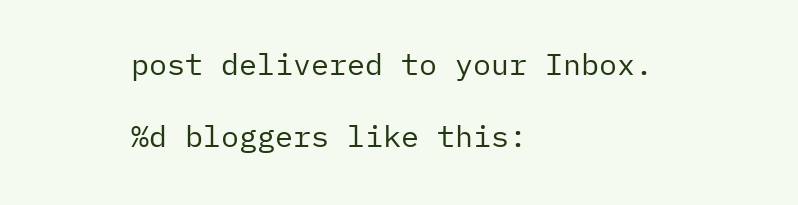post delivered to your Inbox.

%d bloggers like this: